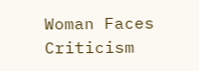Woman Faces Criticism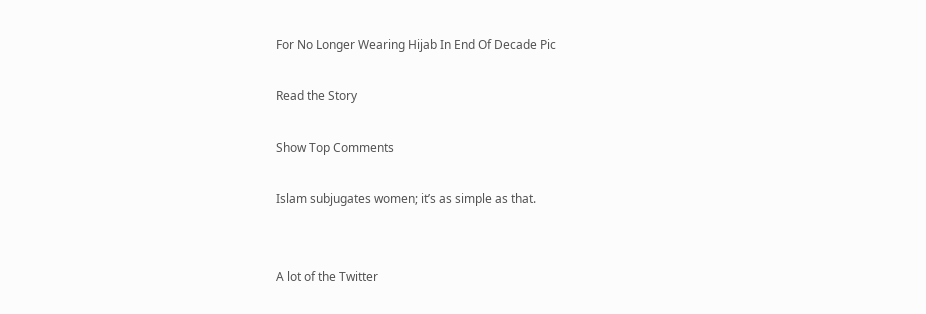For No Longer Wearing Hijab In End Of Decade Pic

Read the Story

Show Top Comments

Islam subjugates women; it’s as simple as that.


A lot of the Twitter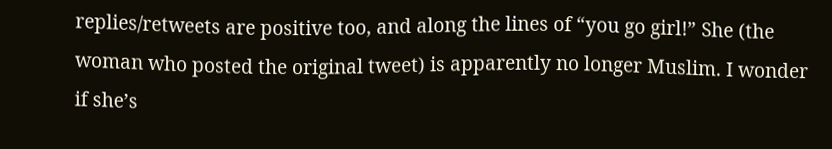replies/retweets are positive too, and along the lines of “you go girl!” She (the woman who posted the original tweet) is apparently no longer Muslim. I wonder if she’s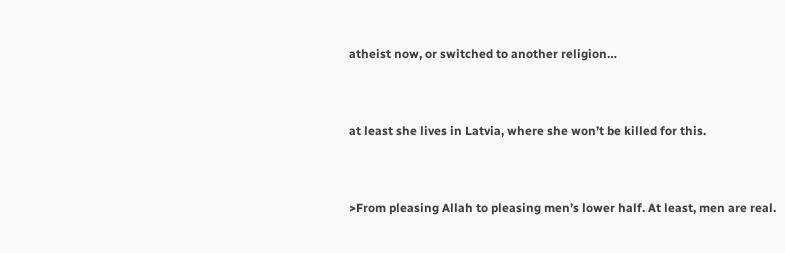atheist now, or switched to another religion…


at least she lives in Latvia, where she won’t be killed for this.


>From pleasing Allah to pleasing men’s lower half. At least, men are real.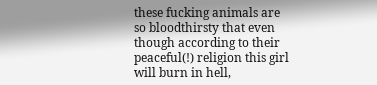these fucking animals are so bloodthirsty that even though according to their peaceful(!) religion this girl will burn in hell,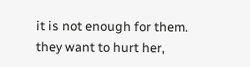it is not enough for them. they want to hurt her,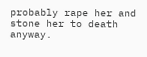probably rape her and stone her to death anyway.